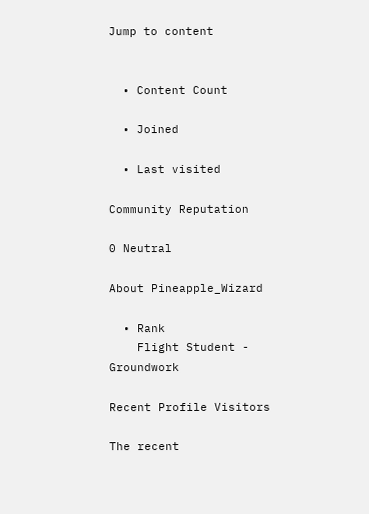Jump to content


  • Content Count

  • Joined

  • Last visited

Community Reputation

0 Neutral

About Pineapple_Wizard

  • Rank
    Flight Student - Groundwork

Recent Profile Visitors

The recent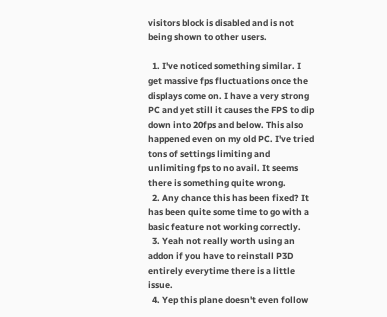visitors block is disabled and is not being shown to other users.

  1. I've noticed something similar. I get massive fps fluctuations once the displays come on. I have a very strong PC and yet still it causes the FPS to dip down into 20fps and below. This also happened even on my old PC. I've tried tons of settings limiting and unlimiting fps to no avail. It seems there is something quite wrong.
  2. Any chance this has been fixed? It has been quite some time to go with a basic feature not working correctly.
  3. Yeah not really worth using an addon if you have to reinstall P3D entirely everytime there is a little issue.
  4. Yep this plane doesn't even follow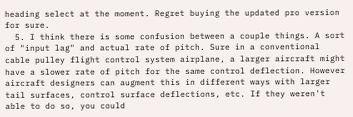heading select at the moment. Regret buying the updated pro version for sure.
  5. I think there is some confusion between a couple things. A sort of "input lag" and actual rate of pitch. Sure in a conventional cable pulley flight control system airplane, a larger aircraft might have a slower rate of pitch for the same control deflection. However aircraft designers can augment this in different ways with larger tail surfaces, control surface deflections, etc. If they weren't able to do so, you could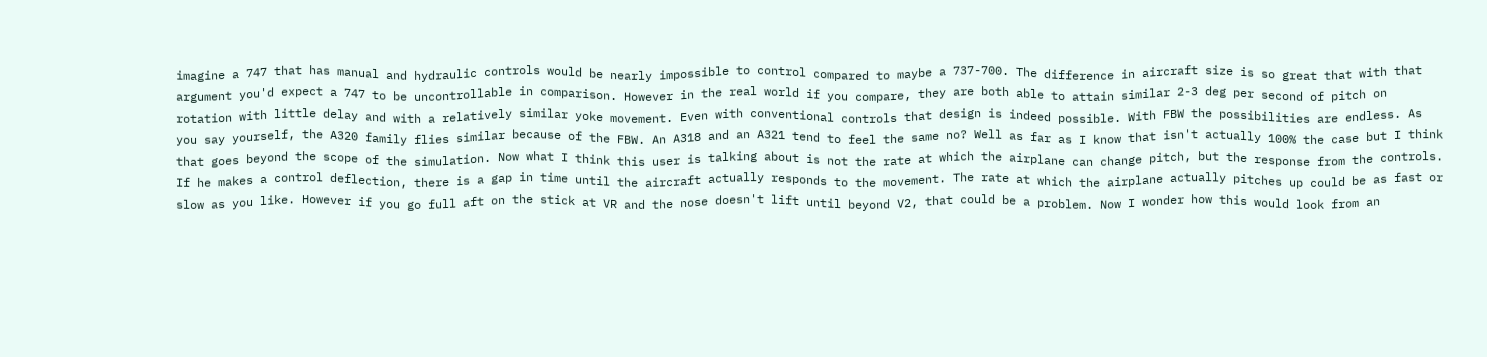imagine a 747 that has manual and hydraulic controls would be nearly impossible to control compared to maybe a 737-700. The difference in aircraft size is so great that with that argument you'd expect a 747 to be uncontrollable in comparison. However in the real world if you compare, they are both able to attain similar 2-3 deg per second of pitch on rotation with little delay and with a relatively similar yoke movement. Even with conventional controls that design is indeed possible. With FBW the possibilities are endless. As you say yourself, the A320 family flies similar because of the FBW. An A318 and an A321 tend to feel the same no? Well as far as I know that isn't actually 100% the case but I think that goes beyond the scope of the simulation. Now what I think this user is talking about is not the rate at which the airplane can change pitch, but the response from the controls. If he makes a control deflection, there is a gap in time until the aircraft actually responds to the movement. The rate at which the airplane actually pitches up could be as fast or slow as you like. However if you go full aft on the stick at VR and the nose doesn't lift until beyond V2, that could be a problem. Now I wonder how this would look from an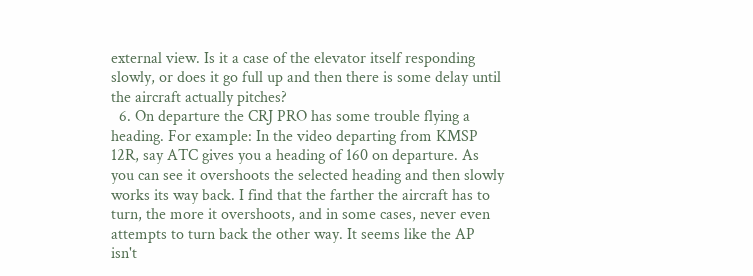external view. Is it a case of the elevator itself responding slowly, or does it go full up and then there is some delay until the aircraft actually pitches?
  6. On departure the CRJ PRO has some trouble flying a heading. For example: In the video departing from KMSP 12R, say ATC gives you a heading of 160 on departure. As you can see it overshoots the selected heading and then slowly works its way back. I find that the farther the aircraft has to turn, the more it overshoots, and in some cases, never even attempts to turn back the other way. It seems like the AP isn't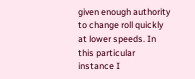given enough authority to change roll quickly at lower speeds. In this particular instance I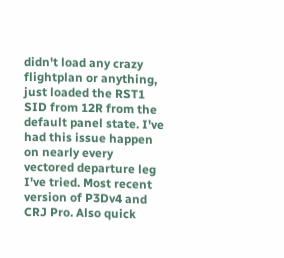didn't load any crazy flightplan or anything, just loaded the RST1 SID from 12R from the default panel state. I've had this issue happen on nearly every vectored departure leg I've tried. Most recent version of P3Dv4 and CRJ Pro. Also quick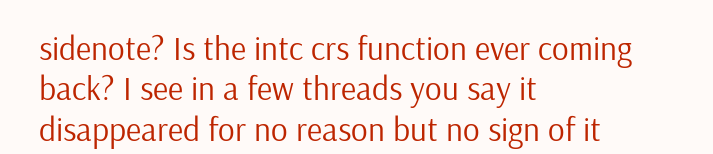sidenote? Is the intc crs function ever coming back? I see in a few threads you say it disappeared for no reason but no sign of it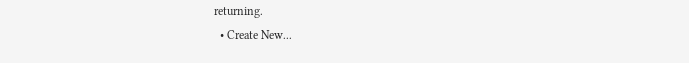returning.
  • Create New...